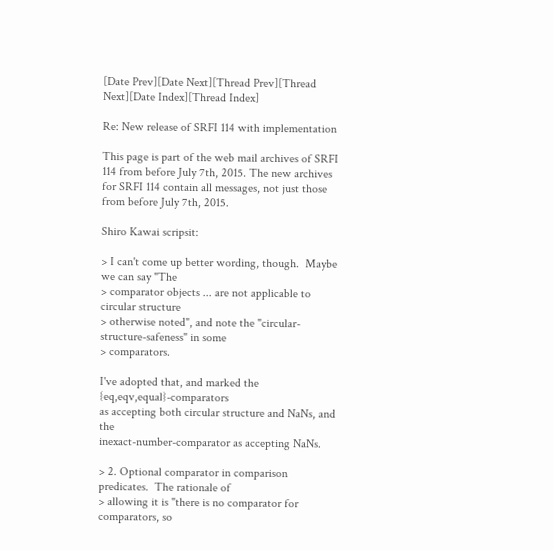[Date Prev][Date Next][Thread Prev][Thread Next][Date Index][Thread Index]

Re: New release of SRFI 114 with implementation

This page is part of the web mail archives of SRFI 114 from before July 7th, 2015. The new archives for SRFI 114 contain all messages, not just those from before July 7th, 2015.

Shiro Kawai scripsit:

> I can't come up better wording, though.  Maybe we can say "The
> comparator objects ... are not applicable to circular structure
> otherwise noted", and note the "circular-structure-safeness" in some
> comparators.

I've adopted that, and marked the {eq,eqv,equal}-comparators
as accepting both circular structure and NaNs, and the
inexact-number-comparator as accepting NaNs.

> 2. Optional comparator in comparison predicates.  The rationale of
> allowing it is "there is no comparator for comparators, so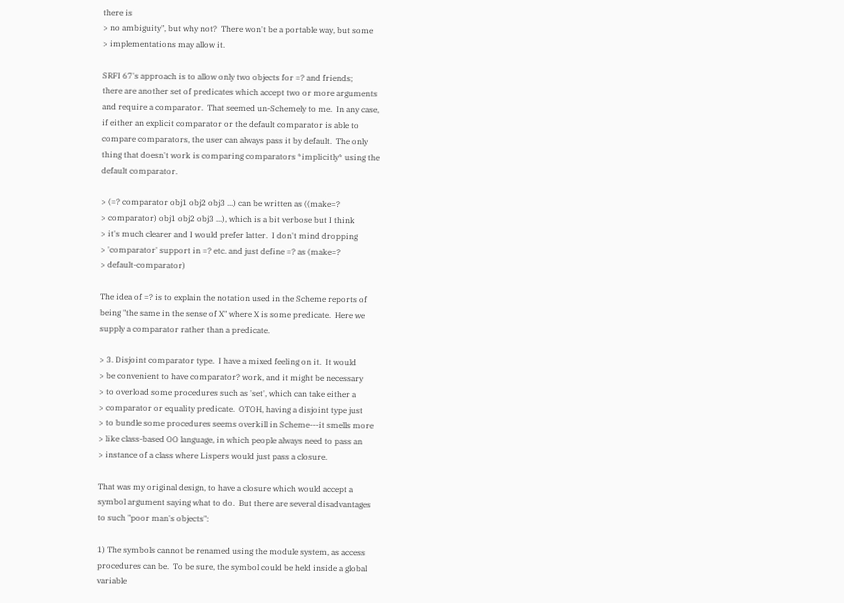there is
> no ambiguity", but why not?  There won't be a portable way, but some
> implementations may allow it.

SRFI 67's approach is to allow only two objects for =? and friends;
there are another set of predicates which accept two or more arguments
and require a comparator.  That seemed un-Schemely to me.  In any case,
if either an explicit comparator or the default comparator is able to
compare comparators, the user can always pass it by default.  The only
thing that doesn't work is comparing comparators *implicitly* using the
default comparator.

> (=? comparator obj1 obj2 obj3 ...) can be written as ((make=?
> comparator) obj1 obj2 obj3 ...), which is a bit verbose but I think
> it's much clearer and I would prefer latter.  I don't mind dropping
> 'comparator' support in =? etc. and just define =? as (make=?
> default-comparator)

The idea of =? is to explain the notation used in the Scheme reports of
being "the same in the sense of X" where X is some predicate.  Here we
supply a comparator rather than a predicate.

> 3. Disjoint comparator type.  I have a mixed feeling on it.  It would
> be convenient to have comparator? work, and it might be necessary
> to overload some procedures such as 'set', which can take either a
> comparator or equality predicate.  OTOH, having a disjoint type just
> to bundle some procedures seems overkill in Scheme---it smells more
> like class-based OO language, in which people always need to pass an
> instance of a class where Lispers would just pass a closure.

That was my original design, to have a closure which would accept a
symbol argument saying what to do.  But there are several disadvantages
to such "poor man's objects":

1) The symbols cannot be renamed using the module system, as access
procedures can be.  To be sure, the symbol could be held inside a global
variable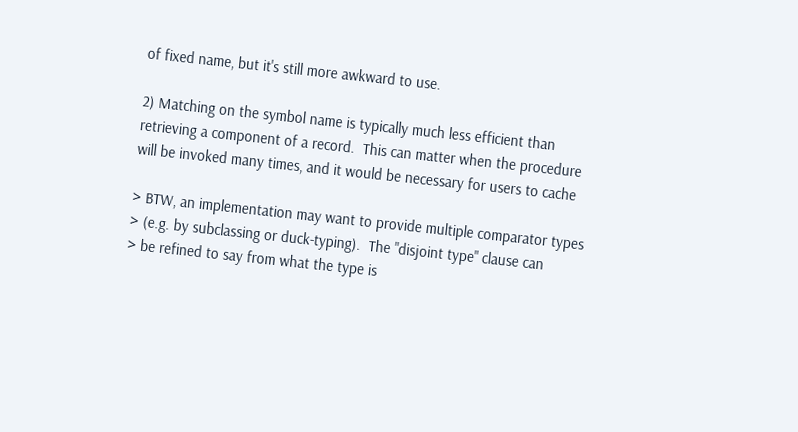of fixed name, but it's still more awkward to use.

2) Matching on the symbol name is typically much less efficient than
retrieving a component of a record.  This can matter when the procedure
will be invoked many times, and it would be necessary for users to cache

> BTW, an implementation may want to provide multiple comparator types
> (e.g. by subclassing or duck-typing).  The "disjoint type" clause can
> be refined to say from what the type is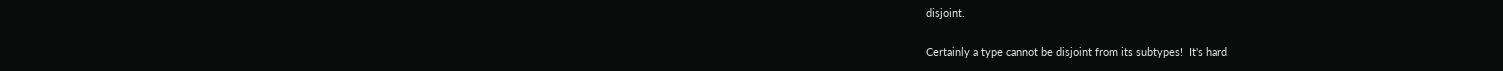disjoint.

Certainly a type cannot be disjoint from its subtypes!  It's hard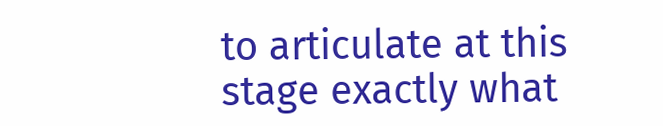to articulate at this stage exactly what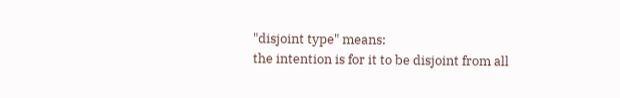"disjoint type" means:
the intention is for it to be disjoint from all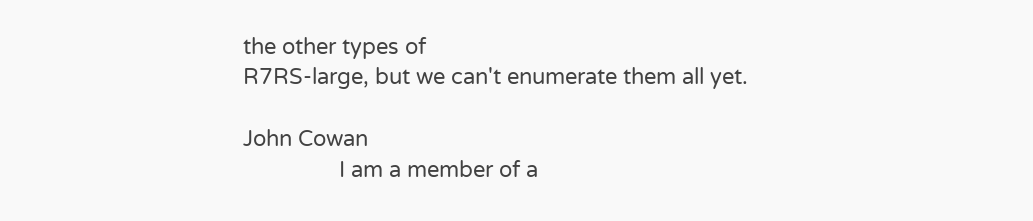the other types of
R7RS-large, but we can't enumerate them all yet.

John Cowan
                I am a member of a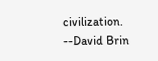civilization. --David Brin